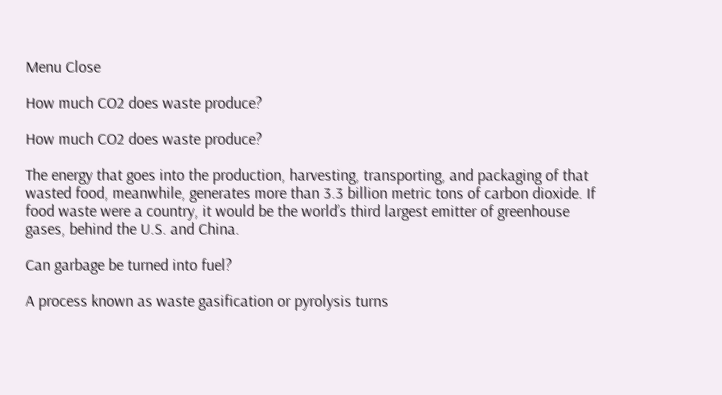Menu Close

How much CO2 does waste produce?

How much CO2 does waste produce?

The energy that goes into the production, harvesting, transporting, and packaging of that wasted food, meanwhile, generates more than 3.3 billion metric tons of carbon dioxide. If food waste were a country, it would be the world’s third largest emitter of greenhouse gases, behind the U.S. and China.

Can garbage be turned into fuel?

A process known as waste gasification or pyrolysis turns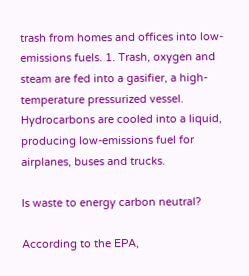trash from homes and offices into low-emissions fuels. 1. Trash, oxygen and steam are fed into a gasifier, a high- temperature pressurized vessel. Hydrocarbons are cooled into a liquid, producing low-emissions fuel for airplanes, buses and trucks.

Is waste to energy carbon neutral?

According to the EPA,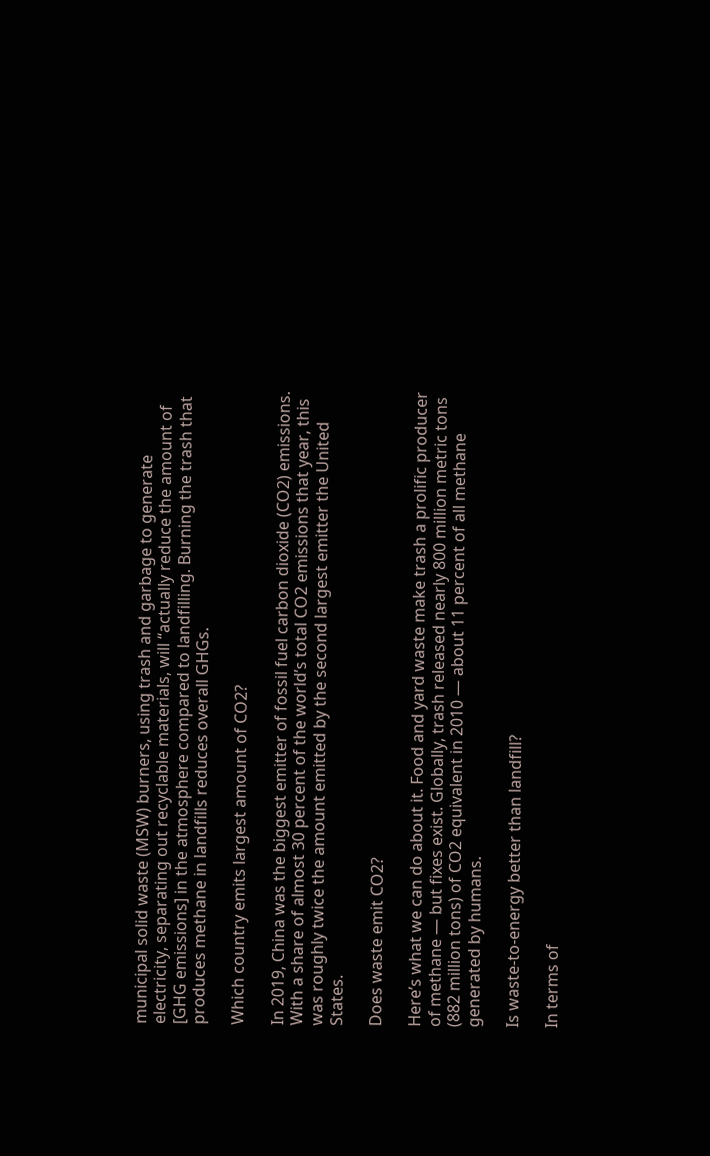municipal solid waste (MSW) burners, using trash and garbage to generate electricity, separating out recyclable materials, will “actually reduce the amount of [GHG emissions] in the atmosphere compared to landfilling. Burning the trash that produces methane in landfills reduces overall GHGs.

Which country emits largest amount of CO2?

In 2019, China was the biggest emitter of fossil fuel carbon dioxide (CO2) emissions. With a share of almost 30 percent of the world’s total CO2 emissions that year, this was roughly twice the amount emitted by the second largest emitter the United States.

Does waste emit CO2?

Here’s what we can do about it. Food and yard waste make trash a prolific producer of methane — but fixes exist. Globally, trash released nearly 800 million metric tons (882 million tons) of CO2 equivalent in 2010 — about 11 percent of all methane generated by humans.

Is waste-to-energy better than landfill?

In terms of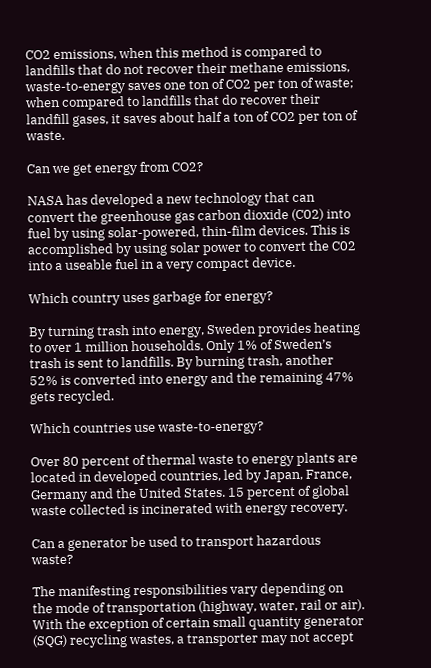CO2 emissions, when this method is compared to landfills that do not recover their methane emissions, waste-to-energy saves one ton of CO2 per ton of waste; when compared to landfills that do recover their landfill gases, it saves about half a ton of CO2 per ton of waste.

Can we get energy from CO2?

NASA has developed a new technology that can convert the greenhouse gas carbon dioxide (C02) into fuel by using solar-powered, thin-film devices. This is accomplished by using solar power to convert the C02 into a useable fuel in a very compact device.

Which country uses garbage for energy?

By turning trash into energy, Sweden provides heating to over 1 million households. Only 1% of Sweden’s trash is sent to landfills. By burning trash, another 52% is converted into energy and the remaining 47% gets recycled.

Which countries use waste-to-energy?

Over 80 percent of thermal waste to energy plants are located in developed countries, led by Japan, France, Germany and the United States. 15 percent of global waste collected is incinerated with energy recovery.

Can a generator be used to transport hazardous waste?

The manifesting responsibilities vary depending on the mode of transportation (highway, water, rail or air). With the exception of certain small quantity generator (SQG) recycling wastes, a transporter may not accept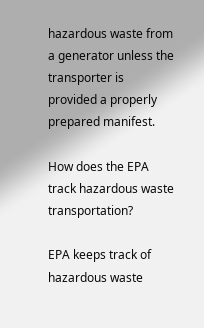hazardous waste from a generator unless the transporter is provided a properly prepared manifest.

How does the EPA track hazardous waste transportation?

EPA keeps track of hazardous waste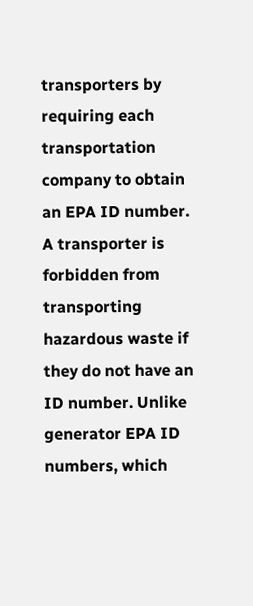transporters by requiring each transportation company to obtain an EPA ID number. A transporter is forbidden from transporting hazardous waste if they do not have an ID number. Unlike generator EPA ID numbers, which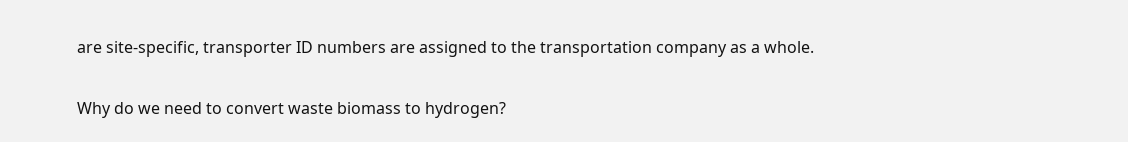are site-specific, transporter ID numbers are assigned to the transportation company as a whole.

Why do we need to convert waste biomass to hydrogen?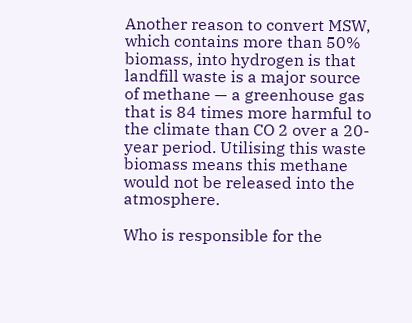Another reason to convert MSW, which contains more than 50% biomass, into hydrogen is that landfill waste is a major source of methane — a greenhouse gas that is 84 times more harmful to the climate than CO 2 over a 20-year period. Utilising this waste biomass means this methane would not be released into the atmosphere.

Who is responsible for the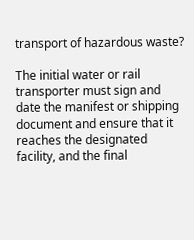transport of hazardous waste?

The initial water or rail transporter must sign and date the manifest or shipping document and ensure that it reaches the designated facility, and the final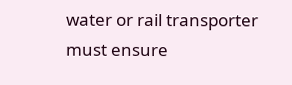water or rail transporter must ensure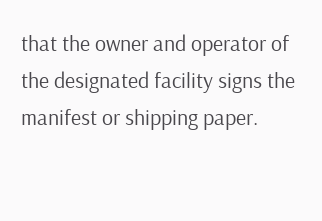that the owner and operator of the designated facility signs the manifest or shipping paper.